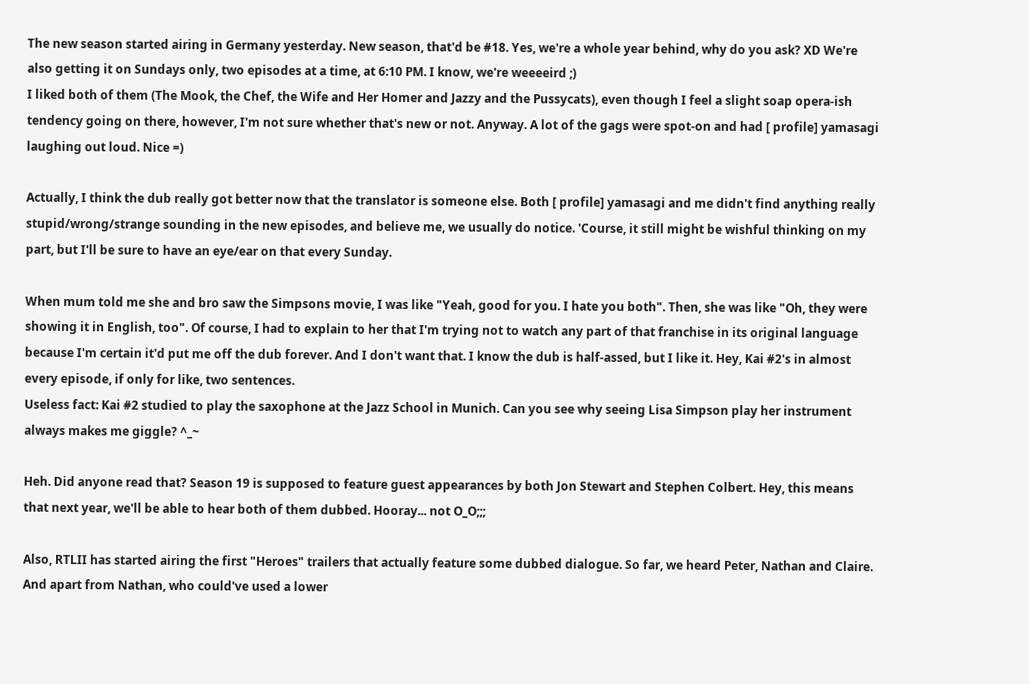The new season started airing in Germany yesterday. New season, that'd be #18. Yes, we're a whole year behind, why do you ask? XD We're also getting it on Sundays only, two episodes at a time, at 6:10 PM. I know, we're weeeeird ;)
I liked both of them (The Mook, the Chef, the Wife and Her Homer and Jazzy and the Pussycats), even though I feel a slight soap opera-ish tendency going on there, however, I'm not sure whether that's new or not. Anyway. A lot of the gags were spot-on and had [ profile] yamasagi laughing out loud. Nice =)

Actually, I think the dub really got better now that the translator is someone else. Both [ profile] yamasagi and me didn't find anything really stupid/wrong/strange sounding in the new episodes, and believe me, we usually do notice. 'Course, it still might be wishful thinking on my part, but I'll be sure to have an eye/ear on that every Sunday.

When mum told me she and bro saw the Simpsons movie, I was like "Yeah, good for you. I hate you both". Then, she was like "Oh, they were showing it in English, too". Of course, I had to explain to her that I'm trying not to watch any part of that franchise in its original language because I'm certain it'd put me off the dub forever. And I don't want that. I know the dub is half-assed, but I like it. Hey, Kai #2's in almost every episode, if only for like, two sentences.
Useless fact: Kai #2 studied to play the saxophone at the Jazz School in Munich. Can you see why seeing Lisa Simpson play her instrument always makes me giggle? ^_~

Heh. Did anyone read that? Season 19 is supposed to feature guest appearances by both Jon Stewart and Stephen Colbert. Hey, this means that next year, we'll be able to hear both of them dubbed. Hooray... not O_O;;;

Also, RTLII has started airing the first "Heroes" trailers that actually feature some dubbed dialogue. So far, we heard Peter, Nathan and Claire. And apart from Nathan, who could've used a lower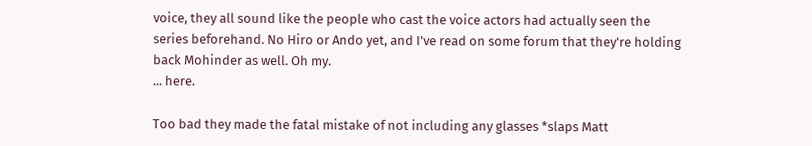voice, they all sound like the people who cast the voice actors had actually seen the series beforehand. No Hiro or Ando yet, and I've read on some forum that they're holding back Mohinder as well. Oh my.
... here.

Too bad they made the fatal mistake of not including any glasses *slaps Matt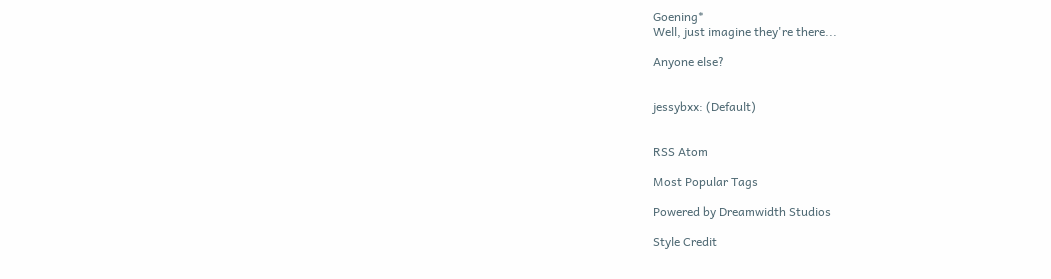Goening*
Well, just imagine they're there...

Anyone else?


jessybxx: (Default)


RSS Atom

Most Popular Tags

Powered by Dreamwidth Studios

Style Credit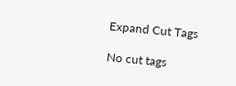Expand Cut Tags

No cut tags